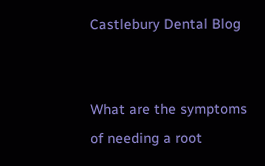Castlebury Dental Blog


What are the symptoms of needing a root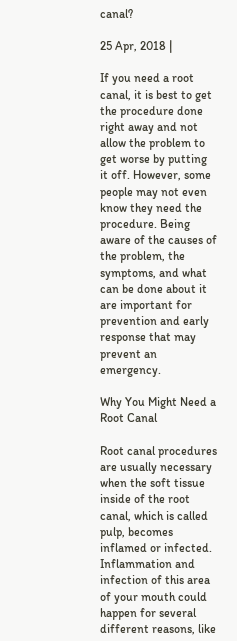canal?

25 Apr, 2018 |

If you need a root canal, it is best to get the procedure done right away and not allow the problem to get worse by putting it off. However, some people may not even know they need the procedure. Being aware of the causes of the problem, the symptoms, and what can be done about it are important for prevention and early response that may prevent an emergency.

Why You Might Need a Root Canal

Root canal procedures are usually necessary when the soft tissue inside of the root canal, which is called pulp, becomes inflamed or infected. Inflammation and infection of this area of your mouth could happen for several different reasons, like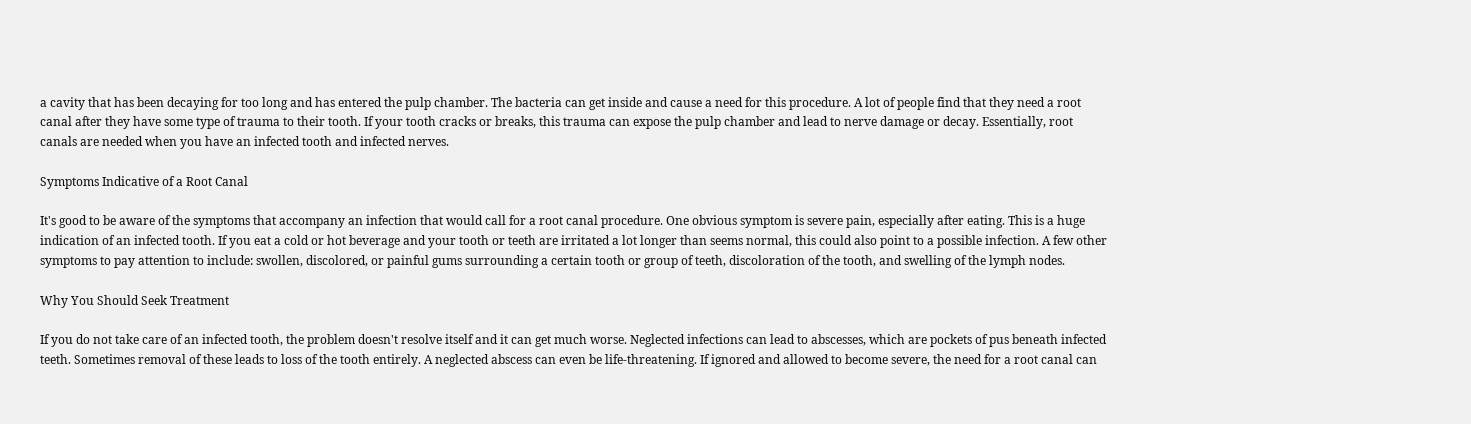a cavity that has been decaying for too long and has entered the pulp chamber. The bacteria can get inside and cause a need for this procedure. A lot of people find that they need a root canal after they have some type of trauma to their tooth. If your tooth cracks or breaks, this trauma can expose the pulp chamber and lead to nerve damage or decay. Essentially, root canals are needed when you have an infected tooth and infected nerves.

Symptoms Indicative of a Root Canal

It's good to be aware of the symptoms that accompany an infection that would call for a root canal procedure. One obvious symptom is severe pain, especially after eating. This is a huge indication of an infected tooth. If you eat a cold or hot beverage and your tooth or teeth are irritated a lot longer than seems normal, this could also point to a possible infection. A few other symptoms to pay attention to include: swollen, discolored, or painful gums surrounding a certain tooth or group of teeth, discoloration of the tooth, and swelling of the lymph nodes.

Why You Should Seek Treatment

If you do not take care of an infected tooth, the problem doesn't resolve itself and it can get much worse. Neglected infections can lead to abscesses, which are pockets of pus beneath infected teeth. Sometimes removal of these leads to loss of the tooth entirely. A neglected abscess can even be life-threatening. If ignored and allowed to become severe, the need for a root canal can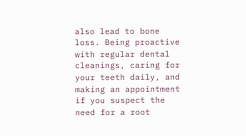also lead to bone loss. Being proactive with regular dental cleanings, caring for your teeth daily, and making an appointment if you suspect the need for a root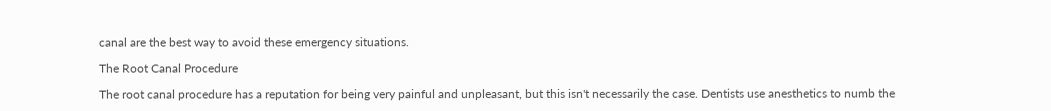canal are the best way to avoid these emergency situations.

The Root Canal Procedure

The root canal procedure has a reputation for being very painful and unpleasant, but this isn't necessarily the case. Dentists use anesthetics to numb the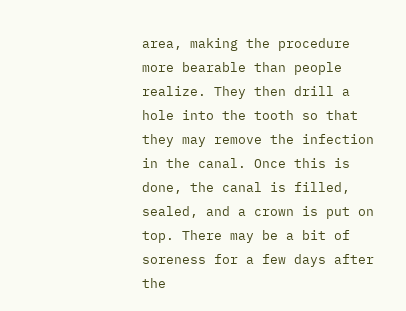area, making the procedure more bearable than people realize. They then drill a hole into the tooth so that they may remove the infection in the canal. Once this is done, the canal is filled, sealed, and a crown is put on top. There may be a bit of soreness for a few days after the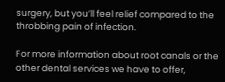surgery, but you’ll feel relief compared to the throbbing pain of infection.

For more information about root canals or the other dental services we have to offer,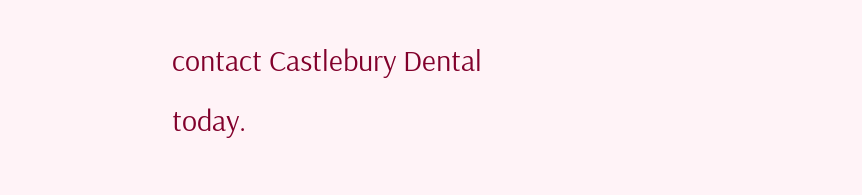contact Castlebury Dental today.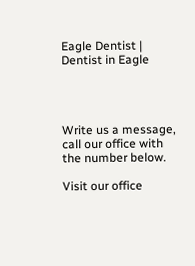Eagle Dentist | Dentist in Eagle




Write us a message, call our office with the number below.

Visit our office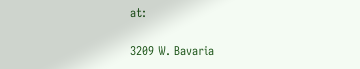at:

3209 W. Bavaria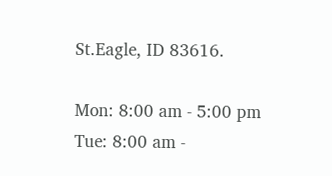St.Eagle, ID 83616.

Mon: 8:00 am - 5:00 pm
Tue: 8:00 am -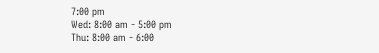7:00 pm
Wed: 8:00 am - 5:00 pm
Thu: 8:00 am - 6:00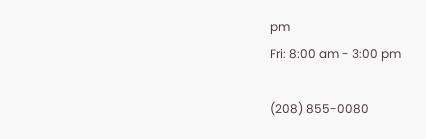pm
Fri: 8:00 am - 3:00 pm

(208) 855-0080